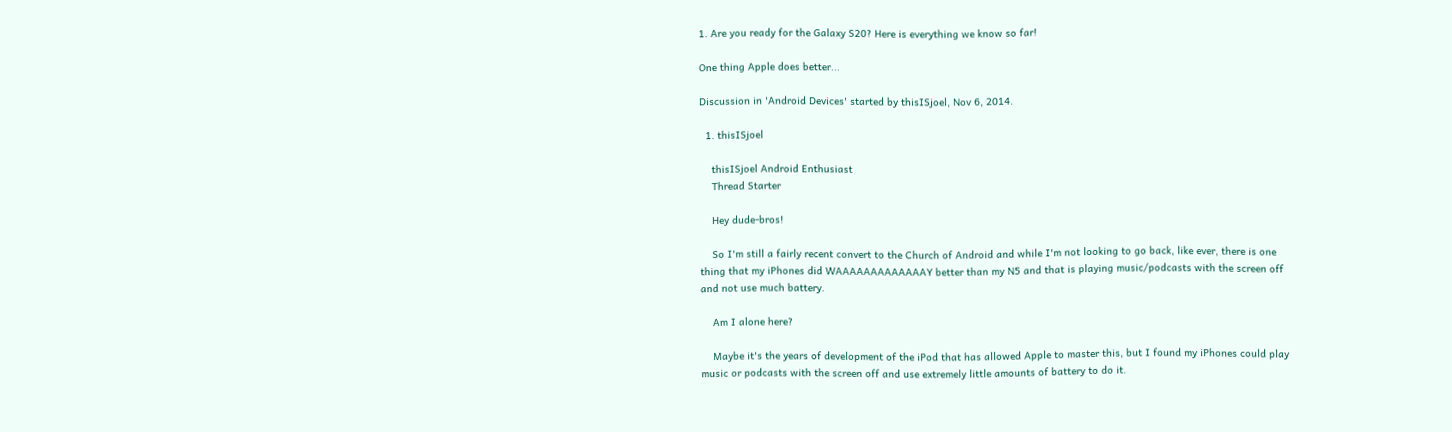1. Are you ready for the Galaxy S20? Here is everything we know so far!

One thing Apple does better...

Discussion in 'Android Devices' started by thisISjoel, Nov 6, 2014.

  1. thisISjoel

    thisISjoel Android Enthusiast
    Thread Starter

    Hey dude-bros!

    So I'm still a fairly recent convert to the Church of Android and while I'm not looking to go back, like ever, there is one thing that my iPhones did WAAAAAAAAAAAAAY better than my N5 and that is playing music/podcasts with the screen off and not use much battery.

    Am I alone here?

    Maybe it's the years of development of the iPod that has allowed Apple to master this, but I found my iPhones could play music or podcasts with the screen off and use extremely little amounts of battery to do it.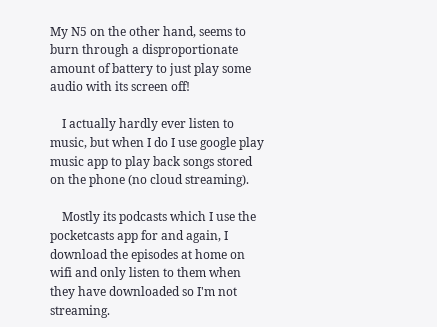My N5 on the other hand, seems to burn through a disproportionate amount of battery to just play some audio with its screen off!

    I actually hardly ever listen to music, but when I do I use google play music app to play back songs stored on the phone (no cloud streaming).

    Mostly its podcasts which I use the pocketcasts app for and again, I download the episodes at home on wifi and only listen to them when they have downloaded so I'm not streaming.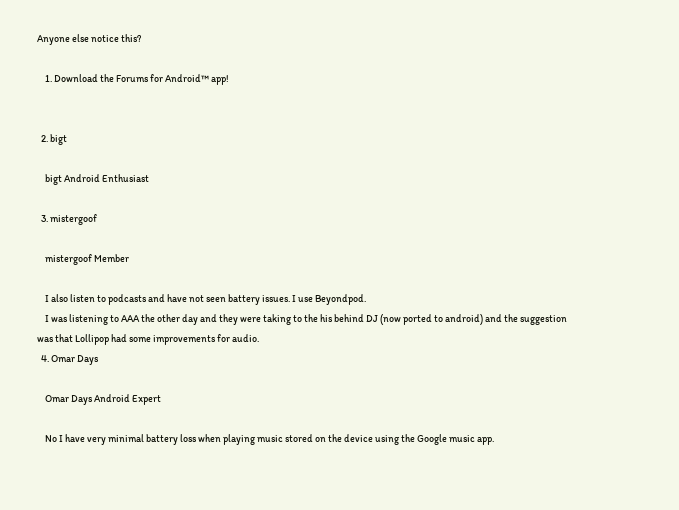Anyone else notice this?

    1. Download the Forums for Android™ app!


  2. bigt

    bigt Android Enthusiast

  3. mistergoof

    mistergoof Member

    I also listen to podcasts and have not seen battery issues. I use Beyondpod.
    I was listening to AAA the other day and they were taking to the his behind DJ (now ported to android) and the suggestion was that Lollipop had some improvements for audio.
  4. Omar Days

    Omar Days Android Expert

    No I have very minimal battery loss when playing music stored on the device using the Google music app.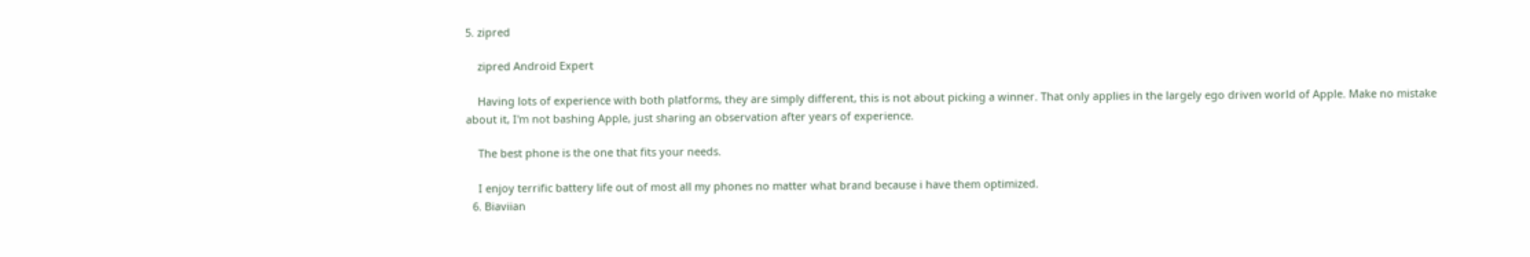5. zipred

    zipred Android Expert

    Having lots of experience with both platforms, they are simply different, this is not about picking a winner. That only applies in the largely ego driven world of Apple. Make no mistake about it, I'm not bashing Apple, just sharing an observation after years of experience.

    The best phone is the one that fits your needs.

    I enjoy terrific battery life out of most all my phones no matter what brand because i have them optimized.
  6. Biaviian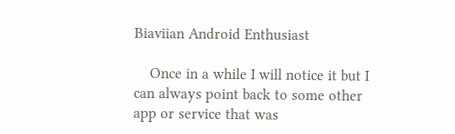Biaviian Android Enthusiast

    Once in a while I will notice it but I can always point back to some other app or service that was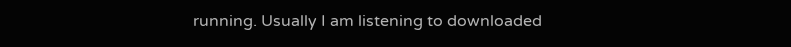running. Usually I am listening to downloaded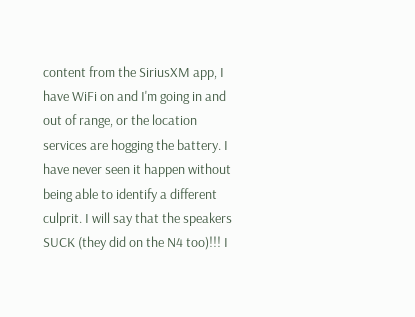content from the SiriusXM app, I have WiFi on and I'm going in and out of range, or the location services are hogging the battery. I have never seen it happen without being able to identify a different culprit. I will say that the speakers SUCK (they did on the N4 too)!!! I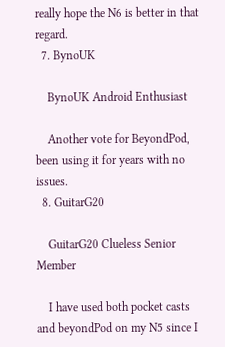really hope the N6 is better in that regard.
  7. BynoUK

    BynoUK Android Enthusiast

    Another vote for BeyondPod, been using it for years with no issues.
  8. GuitarG20

    GuitarG20 Clueless Senior Member

    I have used both pocket casts and beyondPod on my N5 since I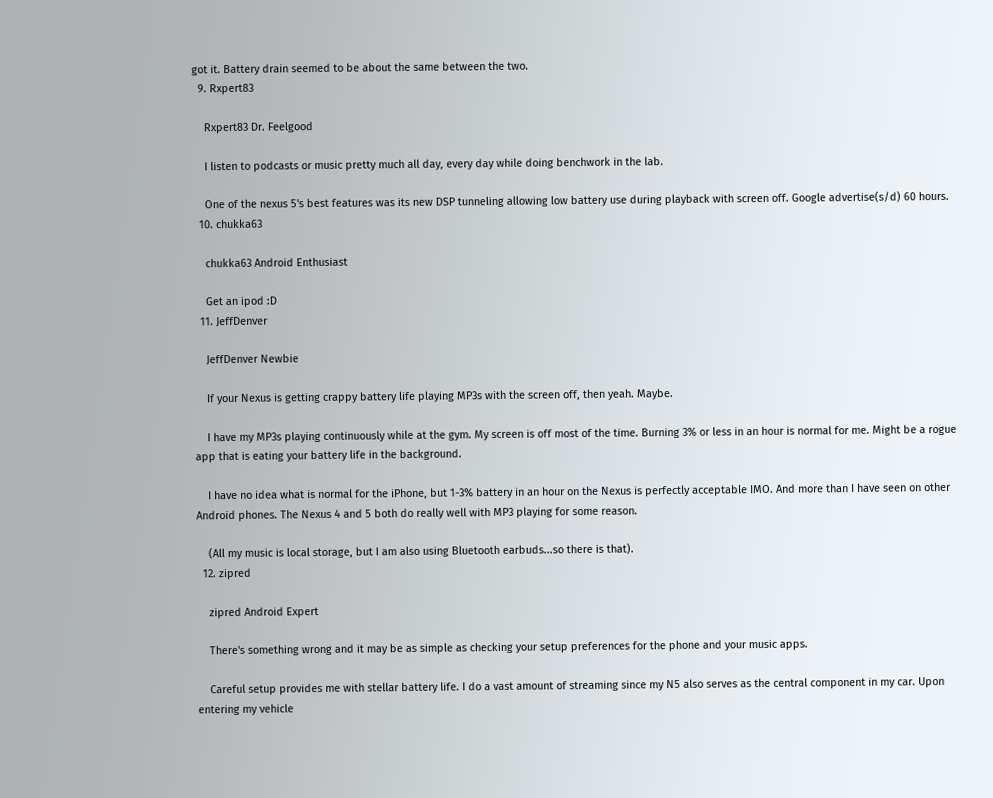got it. Battery drain seemed to be about the same between the two.
  9. Rxpert83

    Rxpert83 Dr. Feelgood

    I listen to podcasts or music pretty much all day, every day while doing benchwork in the lab.

    One of the nexus 5's best features was its new DSP tunneling allowing low battery use during playback with screen off. Google advertise(s/d) 60 hours.
  10. chukka63

    chukka63 Android Enthusiast

    Get an ipod :D
  11. JeffDenver

    JeffDenver Newbie

    If your Nexus is getting crappy battery life playing MP3s with the screen off, then yeah. Maybe.

    I have my MP3s playing continuously while at the gym. My screen is off most of the time. Burning 3% or less in an hour is normal for me. Might be a rogue app that is eating your battery life in the background.

    I have no idea what is normal for the iPhone, but 1-3% battery in an hour on the Nexus is perfectly acceptable IMO. And more than I have seen on other Android phones. The Nexus 4 and 5 both do really well with MP3 playing for some reason.

    (All my music is local storage, but I am also using Bluetooth earbuds...so there is that).
  12. zipred

    zipred Android Expert

    There's something wrong and it may be as simple as checking your setup preferences for the phone and your music apps.

    Careful setup provides me with stellar battery life. I do a vast amount of streaming since my N5 also serves as the central component in my car. Upon entering my vehicle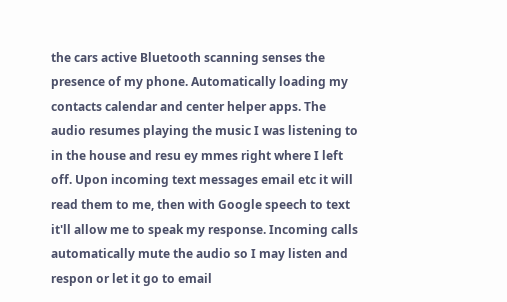the cars active Bluetooth scanning senses the presence of my phone. Automatically loading my contacts calendar and center helper apps. The audio resumes playing the music I was listening to in the house and resu ey mmes right where I left off. Upon incoming text messages email etc it will read them to me, then with Google speech to text it'll allow me to speak my response. Incoming calls automatically mute the audio so I may listen and respon or let it go to email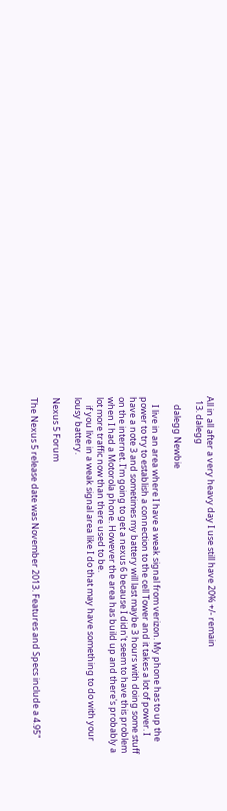All in all after a very heavy day I use still have 20% +/- remain
  13. dalegg

    dalegg Newbie

    I live in an area where I have a weak signal from verizon. My phone has to up the power to try to establish a connection to the cell Tower and it takes a lot of power. I have a note 3 and sometimes my battery will last maybe 3 hours with doing some stuff on the internet. I'm going to get a nexus 6 because I didn't seem to have this problem when I had a Motorola phone. However the area has build up and there's probably a lot more traffic now than there used to be.
    if you live in a weak signal area like I do that may have something to do with your lousy battery.

Nexus 5 Forum

The Nexus 5 release date was November 2013. Features and Specs include a 4.95"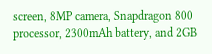screen, 8MP camera, Snapdragon 800 processor, 2300mAh battery, and 2GB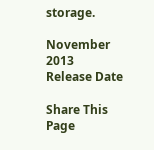storage.

November 2013
Release Date

Share This Page